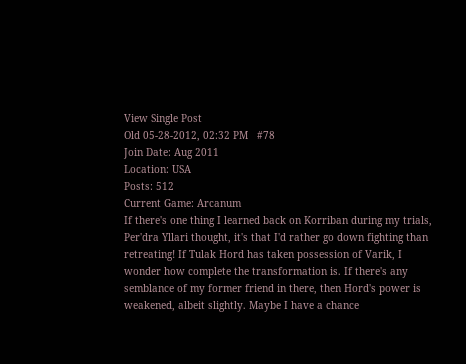View Single Post
Old 05-28-2012, 02:32 PM   #78
Join Date: Aug 2011
Location: USA
Posts: 512
Current Game: Arcanum
If there's one thing I learned back on Korriban during my trials, Per'dra Yllari thought, it's that I'd rather go down fighting than retreating! If Tulak Hord has taken possession of Varik, I wonder how complete the transformation is. If there's any semblance of my former friend in there, then Hord's power is weakened, albeit slightly. Maybe I have a chance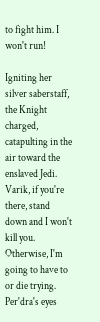to fight him. I won't run!

Igniting her silver saberstaff, the Knight charged, catapulting in the air toward the enslaved Jedi. Varik, if you're there, stand down and I won't kill you. Otherwise, I'm going to have to or die trying. Per'dra's eyes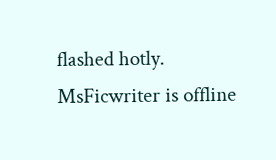flashed hotly.
MsFicwriter is offline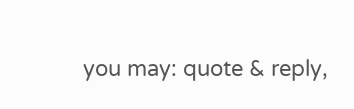you may: quote & reply,